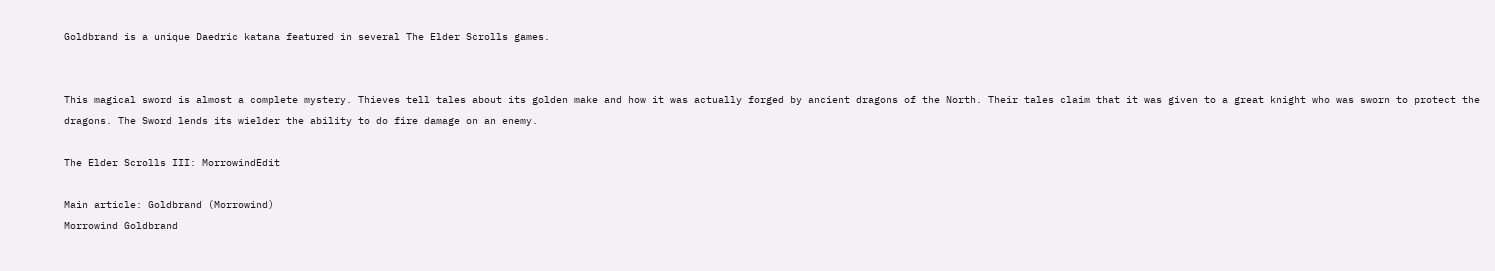Goldbrand is a unique Daedric katana featured in several The Elder Scrolls games.


This magical sword is almost a complete mystery. Thieves tell tales about its golden make and how it was actually forged by ancient dragons of the North. Their tales claim that it was given to a great knight who was sworn to protect the dragons. The Sword lends its wielder the ability to do fire damage on an enemy.

The Elder Scrolls III: MorrowindEdit

Main article: Goldbrand (Morrowind)
Morrowind Goldbrand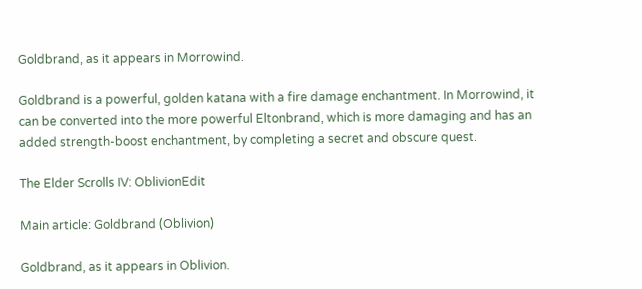Goldbrand, as it appears in Morrowind.

Goldbrand is a powerful, golden katana with a fire damage enchantment. In Morrowind, it can be converted into the more powerful Eltonbrand, which is more damaging and has an added strength-boost enchantment, by completing a secret and obscure quest.

The Elder Scrolls IV: OblivionEdit

Main article: Goldbrand (Oblivion)

Goldbrand, as it appears in Oblivion.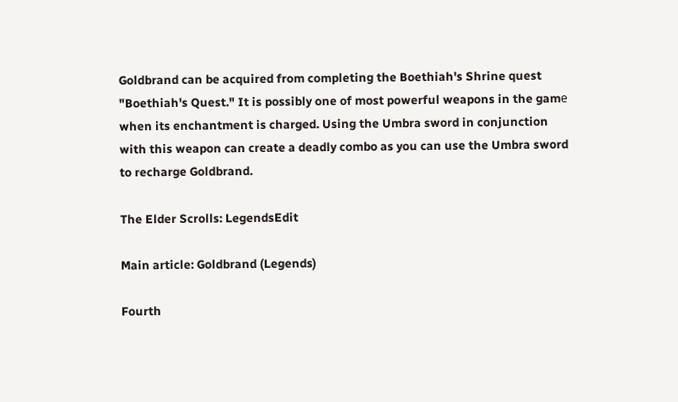Goldbrand can be acquired from completing the Boethiah's Shrine quest "Boethiah's Quest." It is possibly one of most powerful weapons in the gamе when its enchantment is charged. Using the Umbra sword in conjunction with this weapon can create a deadly combo as you can use the Umbra sword to recharge Goldbrand.

The Elder Scrolls: LegendsEdit

Main article: Goldbrand (Legends)

Fourth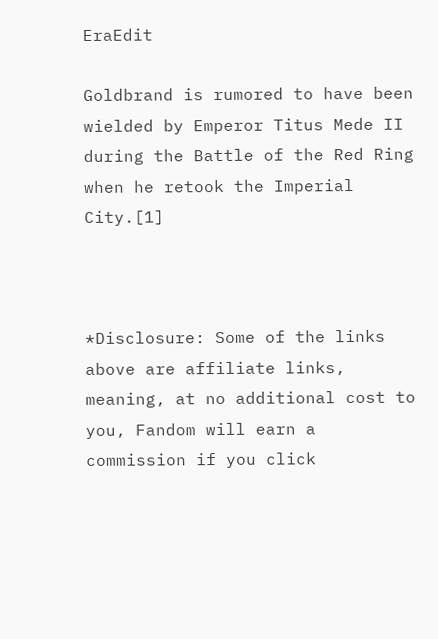EraEdit

Goldbrand is rumored to have been wielded by Emperor Titus Mede II during the Battle of the Red Ring when he retook the Imperial City.[1]



*Disclosure: Some of the links above are affiliate links, meaning, at no additional cost to you, Fandom will earn a commission if you click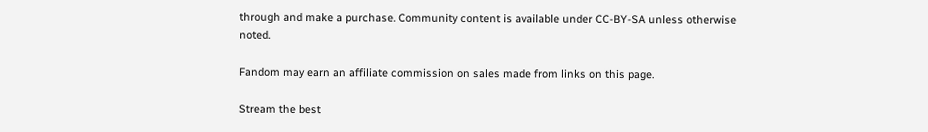through and make a purchase. Community content is available under CC-BY-SA unless otherwise noted.

Fandom may earn an affiliate commission on sales made from links on this page.

Stream the best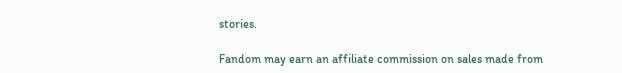stories.

Fandom may earn an affiliate commission on sales made from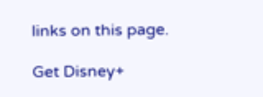links on this page.

Get Disney+